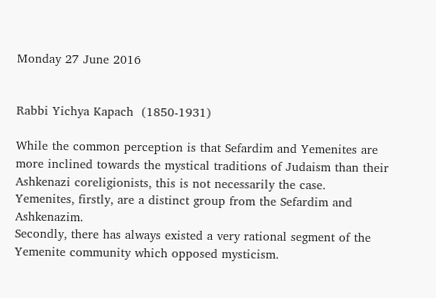Monday 27 June 2016


Rabbi Yichya Kapach  (1850-1931)

While the common perception is that Sefardim and Yemenites are more inclined towards the mystical traditions of Judaism than their Ashkenazi coreligionists, this is not necessarily the case.
Yemenites, firstly, are a distinct group from the Sefardim and Ashkenazim.
Secondly, there has always existed a very rational segment of the Yemenite community which opposed mysticism.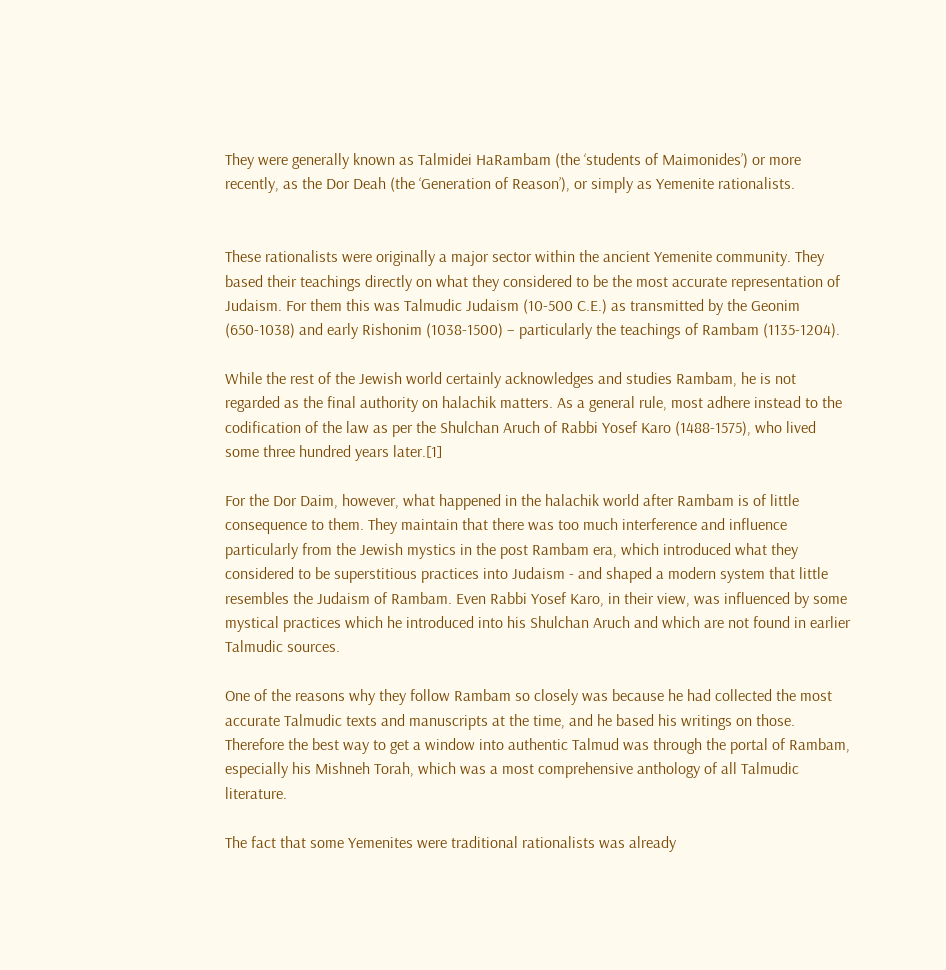They were generally known as Talmidei HaRambam (the ‘students of Maimonides’) or more recently, as the Dor Deah (the ‘Generation of Reason’), or simply as Yemenite rationalists.


These rationalists were originally a major sector within the ancient Yemenite community. They based their teachings directly on what they considered to be the most accurate representation of Judaism. For them this was Talmudic Judaism (10-500 C.E.) as transmitted by the Geonim (650-1038) and early Rishonim (1038-1500) – particularly the teachings of Rambam (1135-1204).

While the rest of the Jewish world certainly acknowledges and studies Rambam, he is not regarded as the final authority on halachik matters. As a general rule, most adhere instead to the codification of the law as per the Shulchan Aruch of Rabbi Yosef Karo (1488-1575), who lived some three hundred years later.[1]

For the Dor Daim, however, what happened in the halachik world after Rambam is of little consequence to them. They maintain that there was too much interference and influence particularly from the Jewish mystics in the post Rambam era, which introduced what they considered to be superstitious practices into Judaism - and shaped a modern system that little resembles the Judaism of Rambam. Even Rabbi Yosef Karo, in their view, was influenced by some mystical practices which he introduced into his Shulchan Aruch and which are not found in earlier Talmudic sources.

One of the reasons why they follow Rambam so closely was because he had collected the most accurate Talmudic texts and manuscripts at the time, and he based his writings on those. Therefore the best way to get a window into authentic Talmud was through the portal of Rambam, especially his Mishneh Torah, which was a most comprehensive anthology of all Talmudic literature.

The fact that some Yemenites were traditional rationalists was already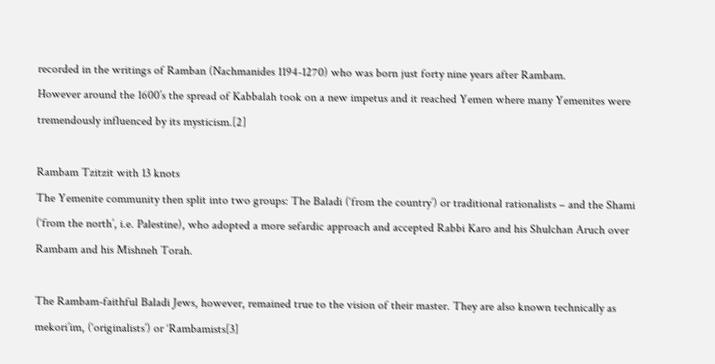recorded in the writings of Ramban (Nachmanides 1194-1270) who was born just forty nine years after Rambam.
However around the 1600’s the spread of Kabbalah took on a new impetus and it reached Yemen where many Yemenites were tremendously influenced by its mysticism.[2]

Rambam Tzitzit with 13 knots
The Yemenite community then split into two groups: The Baladi (‘from the country’) or traditional rationalists – and the Shami (‘from the north’, i.e. Palestine), who adopted a more sefardic approach and accepted Rabbi Karo and his Shulchan Aruch over Rambam and his Mishneh Torah.

The Rambam-faithful Baladi Jews, however, remained true to the vision of their master. They are also known technically as mekori’im, (‘originalists’) or ‘Rambamists[3]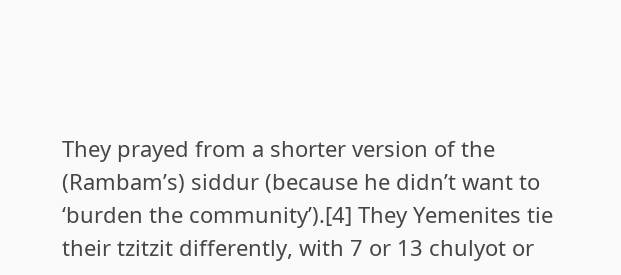They prayed from a shorter version of the (Rambam’s) siddur (because he didn’t want to ‘burden the community’).[4] They Yemenites tie their tzitzit differently, with 7 or 13 chulyot or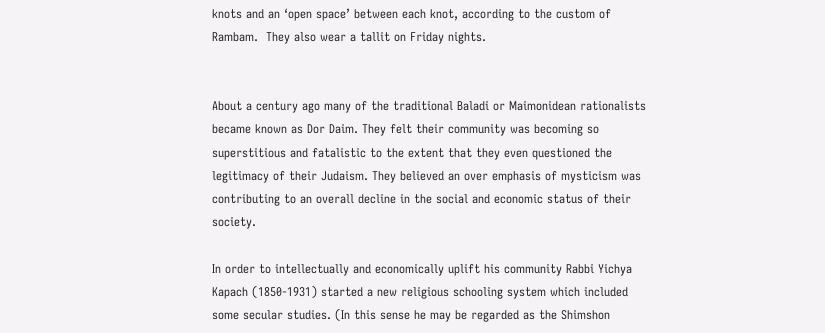knots and an ‘open space’ between each knot, according to the custom of Rambam.  They also wear a tallit on Friday nights.


About a century ago many of the traditional Baladi or Maimonidean rationalists became known as Dor Daim. They felt their community was becoming so superstitious and fatalistic to the extent that they even questioned the legitimacy of their Judaism. They believed an over emphasis of mysticism was contributing to an overall decline in the social and economic status of their society.

In order to intellectually and economically uplift his community Rabbi Yichya Kapach (1850-1931) started a new religious schooling system which included some secular studies. (In this sense he may be regarded as the Shimshon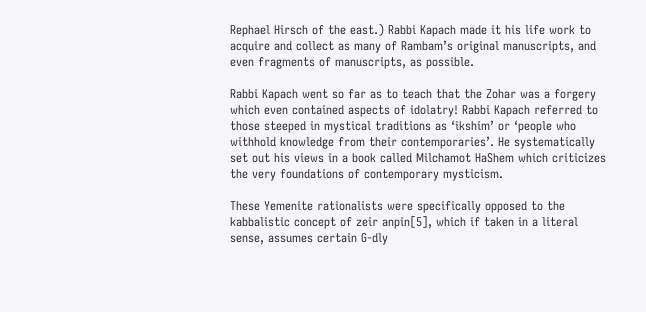Rephael Hirsch of the east.) Rabbi Kapach made it his life work to acquire and collect as many of Rambam’s original manuscripts, and even fragments of manuscripts, as possible.

Rabbi Kapach went so far as to teach that the Zohar was a forgery which even contained aspects of idolatry! Rabbi Kapach referred to those steeped in mystical traditions as ‘ikshim’ or ‘people who withhold knowledge from their contemporaries’. He systematically set out his views in a book called Milchamot HaShem which criticizes the very foundations of contemporary mysticism.

These Yemenite rationalists were specifically opposed to the kabbalistic concept of zeir anpin[5], which if taken in a literal sense, assumes certain G-dly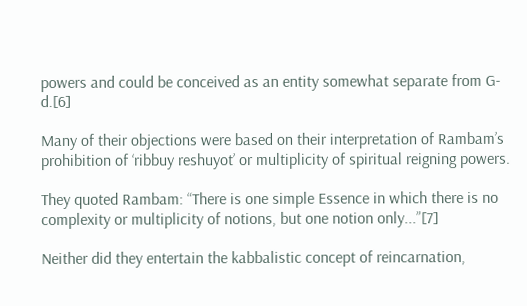powers and could be conceived as an entity somewhat separate from G-d.[6]

Many of their objections were based on their interpretation of Rambam’s prohibition of ‘ribbuy reshuyot’ or multiplicity of spiritual reigning powers.

They quoted Rambam: “There is one simple Essence in which there is no complexity or multiplicity of notions, but one notion only...”[7]

Neither did they entertain the kabbalistic concept of reincarnation,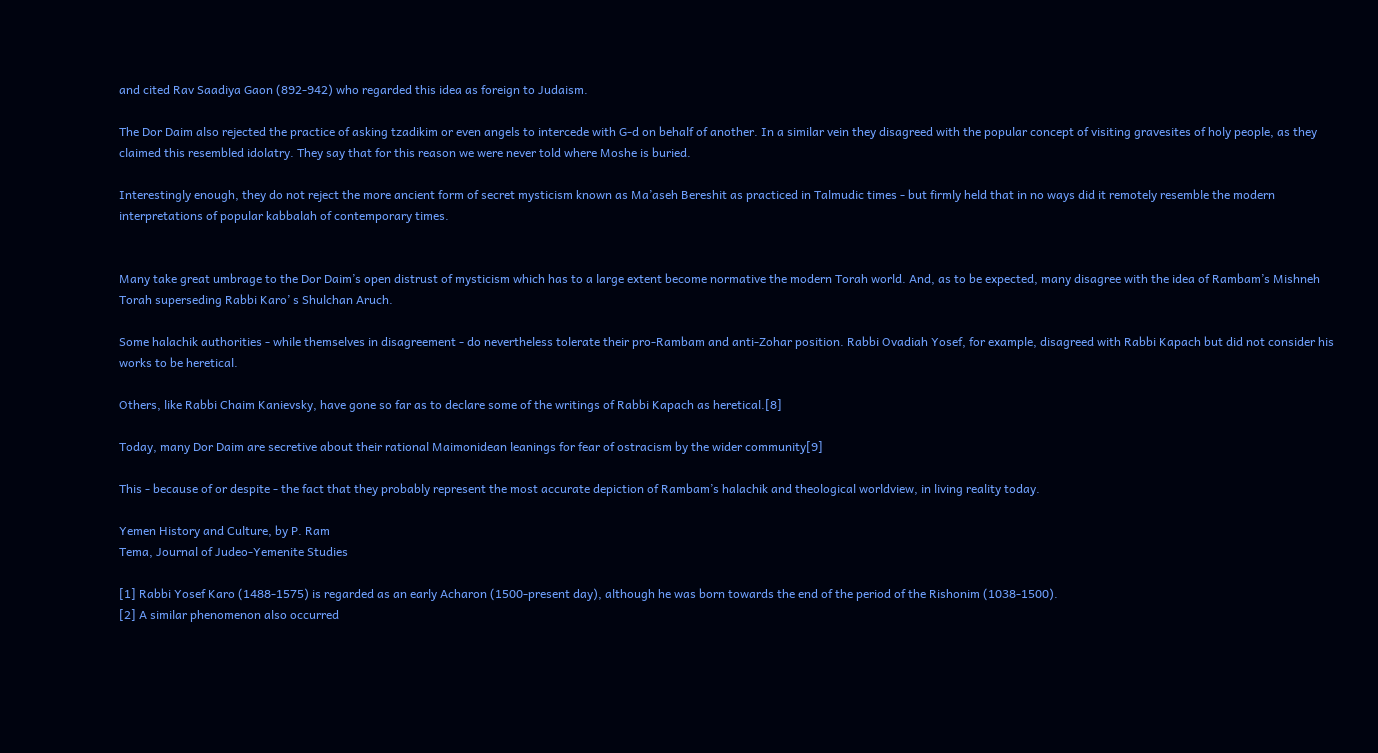and cited Rav Saadiya Gaon (892-942) who regarded this idea as foreign to Judaism.

The Dor Daim also rejected the practice of asking tzadikim or even angels to intercede with G-d on behalf of another. In a similar vein they disagreed with the popular concept of visiting gravesites of holy people, as they claimed this resembled idolatry. They say that for this reason we were never told where Moshe is buried.

Interestingly enough, they do not reject the more ancient form of secret mysticism known as Ma’aseh Bereshit as practiced in Talmudic times - but firmly held that in no ways did it remotely resemble the modern interpretations of popular kabbalah of contemporary times.


Many take great umbrage to the Dor Daim’s open distrust of mysticism which has to a large extent become normative the modern Torah world. And, as to be expected, many disagree with the idea of Rambam’s Mishneh Torah superseding Rabbi Karo’ s Shulchan Aruch.

Some halachik authorities - while themselves in disagreement - do nevertheless tolerate their pro-Rambam and anti-Zohar position. Rabbi Ovadiah Yosef, for example, disagreed with Rabbi Kapach but did not consider his works to be heretical.

Others, like Rabbi Chaim Kanievsky, have gone so far as to declare some of the writings of Rabbi Kapach as heretical.[8]

Today, many Dor Daim are secretive about their rational Maimonidean leanings for fear of ostracism by the wider community[9]

This - because of or despite - the fact that they probably represent the most accurate depiction of Rambam’s halachik and theological worldview, in living reality today.

Yemen History and Culture, by P. Ram
Tema, Journal of Judeo-Yemenite Studies

[1] Rabbi Yosef Karo (1488-1575) is regarded as an early Acharon (1500-present day), although he was born towards the end of the period of the Rishonim (1038-1500).
[2] A similar phenomenon also occurred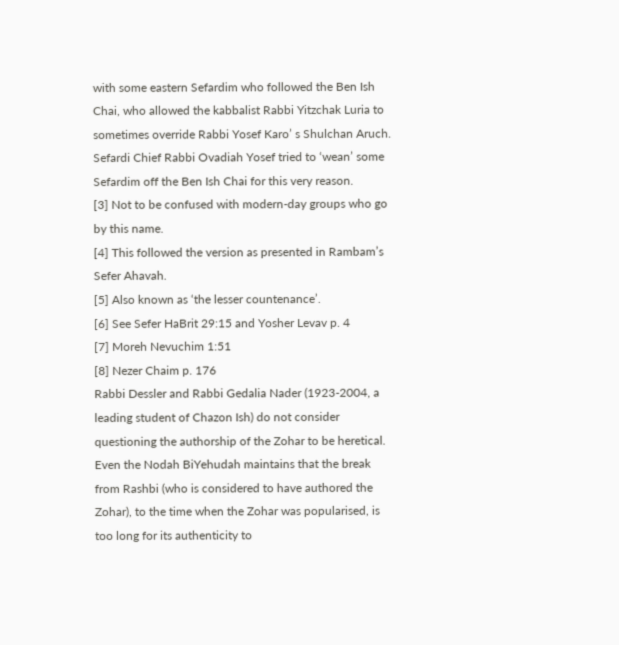with some eastern Sefardim who followed the Ben Ish Chai, who allowed the kabbalist Rabbi Yitzchak Luria to sometimes override Rabbi Yosef Karo’ s Shulchan Aruch. Sefardi Chief Rabbi Ovadiah Yosef tried to ‘wean’ some Sefardim off the Ben Ish Chai for this very reason.
[3] Not to be confused with modern-day groups who go by this name.
[4] This followed the version as presented in Rambam’s Sefer Ahavah.
[5] Also known as ‘the lesser countenance’.
[6] See Sefer HaBrit 29:15 and Yosher Levav p. 4
[7] Moreh Nevuchim 1:51
[8] Nezer Chaim p. 176
Rabbi Dessler and Rabbi Gedalia Nader (1923-2004, a leading student of Chazon Ish) do not consider questioning the authorship of the Zohar to be heretical. Even the Nodah BiYehudah maintains that the break from Rashbi (who is considered to have authored the Zohar), to the time when the Zohar was popularised, is too long for its authenticity to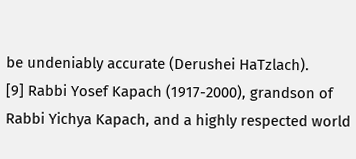be undeniably accurate (Derushei HaTzlach).
[9] Rabbi Yosef Kapach (1917-2000), grandson of Rabbi Yichya Kapach, and a highly respected world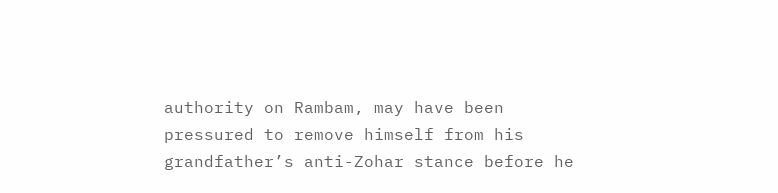authority on Rambam, may have been pressured to remove himself from his grandfather’s anti-Zohar stance before he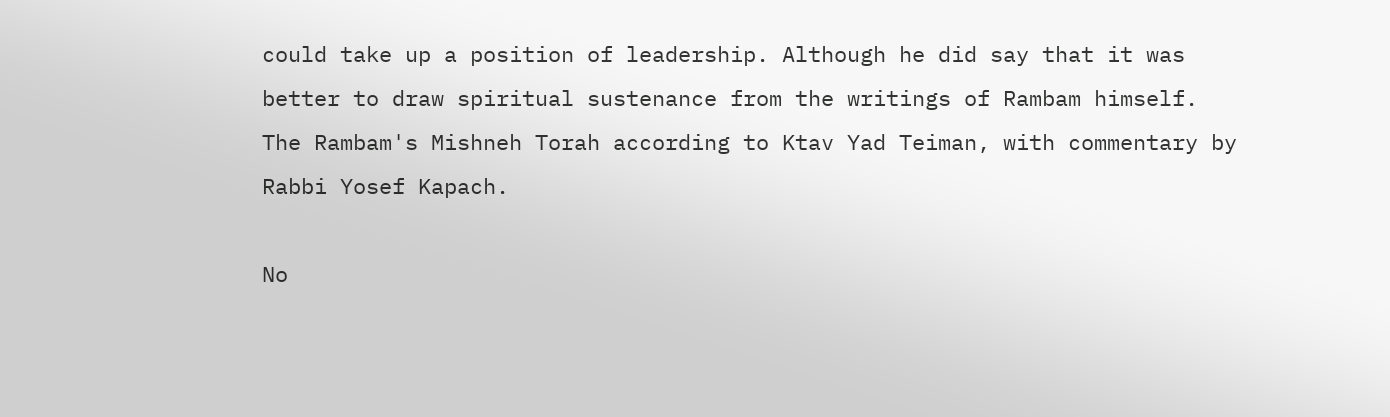could take up a position of leadership. Although he did say that it was better to draw spiritual sustenance from the writings of Rambam himself.
The Rambam's Mishneh Torah according to Ktav Yad Teiman, with commentary by Rabbi Yosef Kapach.

No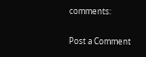comments:

Post a Comment